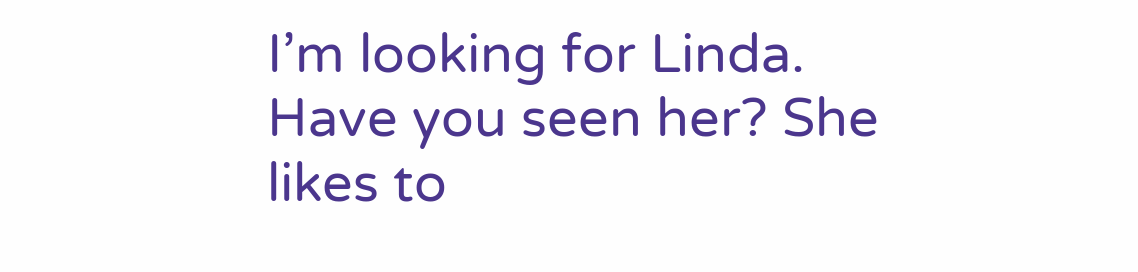I’m looking for Linda. Have you seen her? She likes to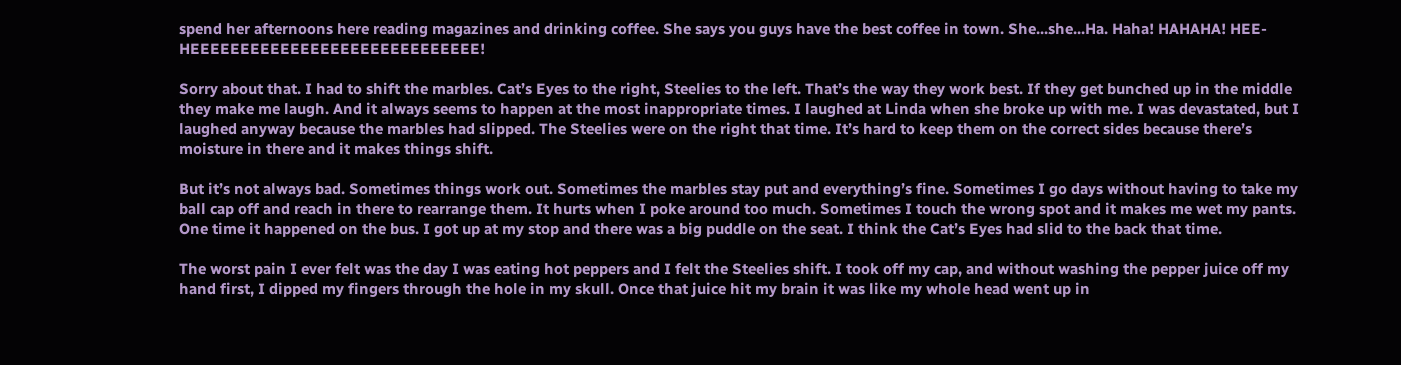spend her afternoons here reading magazines and drinking coffee. She says you guys have the best coffee in town. She...she...Ha. Haha! HAHAHA! HEE-HEEEEEEEEEEEEEEEEEEEEEEEEEEEEE!

Sorry about that. I had to shift the marbles. Cat’s Eyes to the right, Steelies to the left. That’s the way they work best. If they get bunched up in the middle they make me laugh. And it always seems to happen at the most inappropriate times. I laughed at Linda when she broke up with me. I was devastated, but I laughed anyway because the marbles had slipped. The Steelies were on the right that time. It’s hard to keep them on the correct sides because there’s moisture in there and it makes things shift.

But it’s not always bad. Sometimes things work out. Sometimes the marbles stay put and everything’s fine. Sometimes I go days without having to take my ball cap off and reach in there to rearrange them. It hurts when I poke around too much. Sometimes I touch the wrong spot and it makes me wet my pants. One time it happened on the bus. I got up at my stop and there was a big puddle on the seat. I think the Cat’s Eyes had slid to the back that time.

The worst pain I ever felt was the day I was eating hot peppers and I felt the Steelies shift. I took off my cap, and without washing the pepper juice off my hand first, I dipped my fingers through the hole in my skull. Once that juice hit my brain it was like my whole head went up in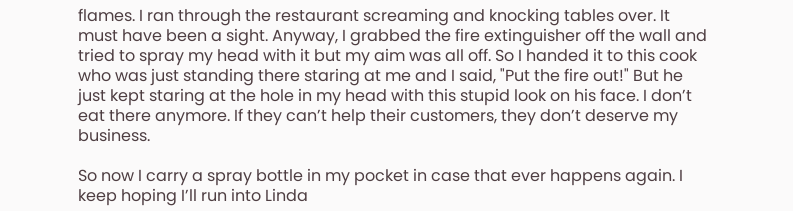flames. I ran through the restaurant screaming and knocking tables over. It must have been a sight. Anyway, I grabbed the fire extinguisher off the wall and tried to spray my head with it but my aim was all off. So I handed it to this cook who was just standing there staring at me and I said, "Put the fire out!" But he just kept staring at the hole in my head with this stupid look on his face. I don’t eat there anymore. If they can’t help their customers, they don’t deserve my business.

So now I carry a spray bottle in my pocket in case that ever happens again. I keep hoping I’ll run into Linda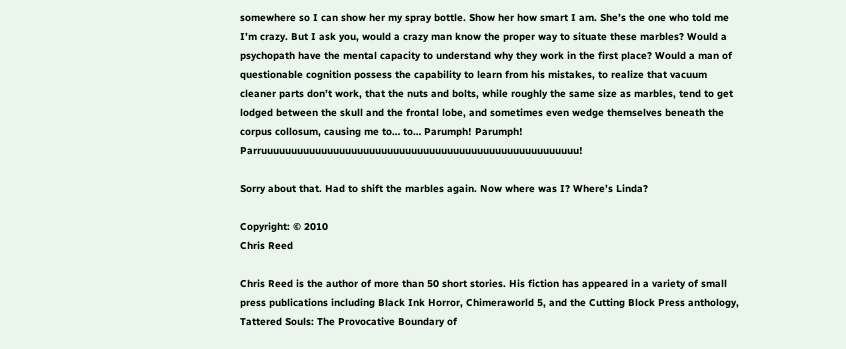somewhere so I can show her my spray bottle. Show her how smart I am. She’s the one who told me I’m crazy. But I ask you, would a crazy man know the proper way to situate these marbles? Would a psychopath have the mental capacity to understand why they work in the first place? Would a man of questionable cognition possess the capability to learn from his mistakes, to realize that vacuum cleaner parts don’t work, that the nuts and bolts, while roughly the same size as marbles, tend to get lodged between the skull and the frontal lobe, and sometimes even wedge themselves beneath the corpus collosum, causing me to… to… Parumph! Parumph! Parruuuuuuuuuuuuuuuuuuuuuuuuuuuuuuuuuuuuuuuuuuuuuuuuuuuuu!

Sorry about that. Had to shift the marbles again. Now where was I? Where’s Linda?

Copyright: © 2010
Chris Reed

Chris Reed is the author of more than 50 short stories. His fiction has appeared in a variety of small press publications including Black Ink Horror, Chimeraworld 5, and the Cutting Block Press anthology, Tattered Souls: The Provocative Boundary of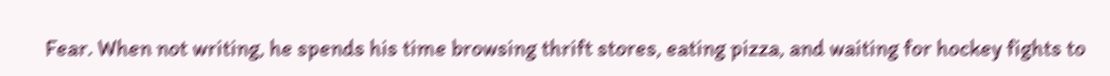Fear. When not writing, he spends his time browsing thrift stores, eating pizza, and waiting for hockey fights to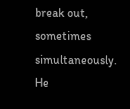break out, sometimes simultaneously. He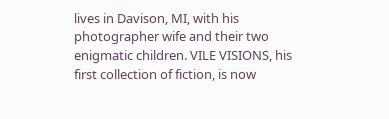lives in Davison, MI, with his photographer wife and their two enigmatic children. VILE VISIONS, his first collection of fiction, is now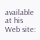available at his Web site: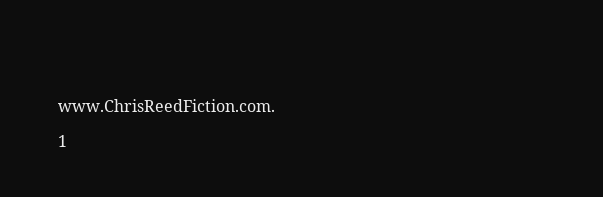www.ChrisReedFiction.com.

1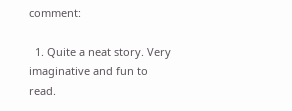comment:

  1. Quite a neat story. Very imaginative and fun to read.